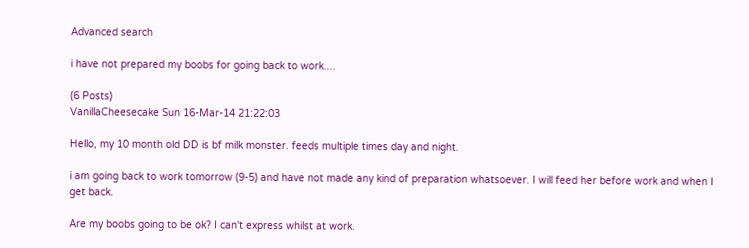Advanced search

i have not prepared my boobs for going back to work....

(6 Posts)
VanillaCheesecake Sun 16-Mar-14 21:22:03

Hello, my 10 month old DD is bf milk monster. feeds multiple times day and night.

i am going back to work tomorrow (9-5) and have not made any kind of preparation whatsoever. I will feed her before work and when I get back.

Are my boobs going to be ok? I can't express whilst at work.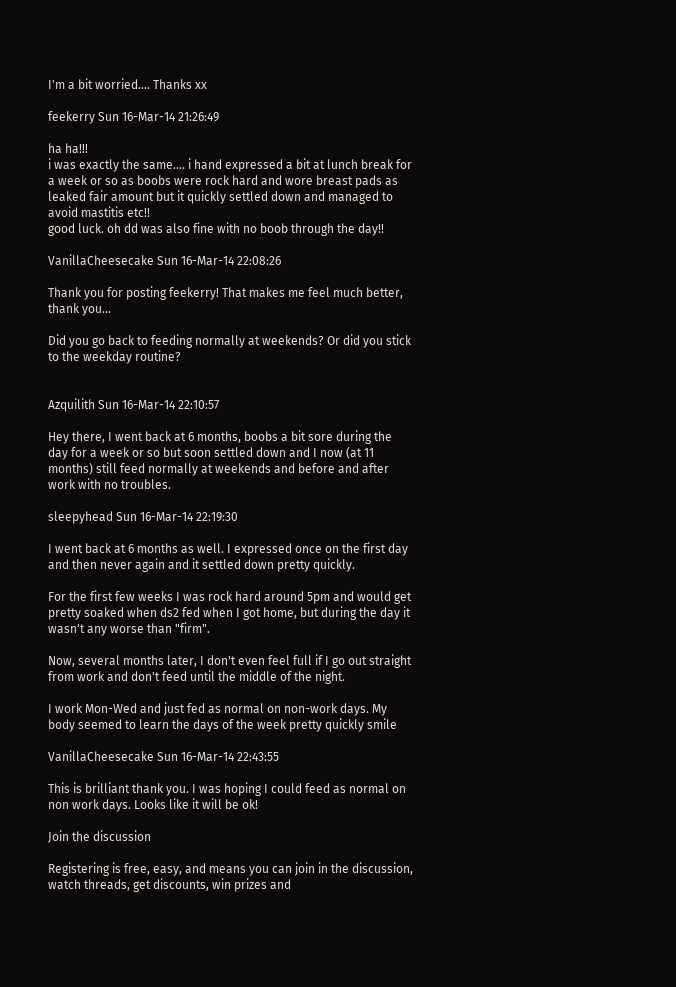I'm a bit worried.... Thanks xx

feekerry Sun 16-Mar-14 21:26:49

ha ha!!!
i was exactly the same.... i hand expressed a bit at lunch break for a week or so as boobs were rock hard and wore breast pads as leaked fair amount but it quickly settled down and managed to avoid mastitis etc!!
good luck. oh dd was also fine with no boob through the day!!

VanillaCheesecake Sun 16-Mar-14 22:08:26

Thank you for posting feekerry! That makes me feel much better, thank you...

Did you go back to feeding normally at weekends? Or did you stick to the weekday routine?


Azquilith Sun 16-Mar-14 22:10:57

Hey there, I went back at 6 months, boobs a bit sore during the day for a week or so but soon settled down and I now (at 11 months) still feed normally at weekends and before and after work with no troubles.

sleepyhead Sun 16-Mar-14 22:19:30

I went back at 6 months as well. I expressed once on the first day and then never again and it settled down pretty quickly.

For the first few weeks I was rock hard around 5pm and would get pretty soaked when ds2 fed when I got home, but during the day it wasn't any worse than "firm".

Now, several months later, I don't even feel full if I go out straight from work and don't feed until the middle of the night.

I work Mon-Wed and just fed as normal on non-work days. My body seemed to learn the days of the week pretty quickly smile

VanillaCheesecake Sun 16-Mar-14 22:43:55

This is brilliant thank you. I was hoping I could feed as normal on non work days. Looks like it will be ok!

Join the discussion

Registering is free, easy, and means you can join in the discussion, watch threads, get discounts, win prizes and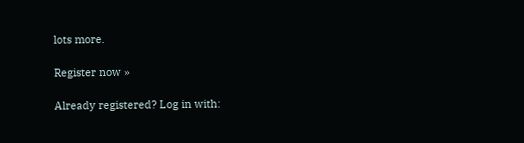lots more.

Register now »

Already registered? Log in with: